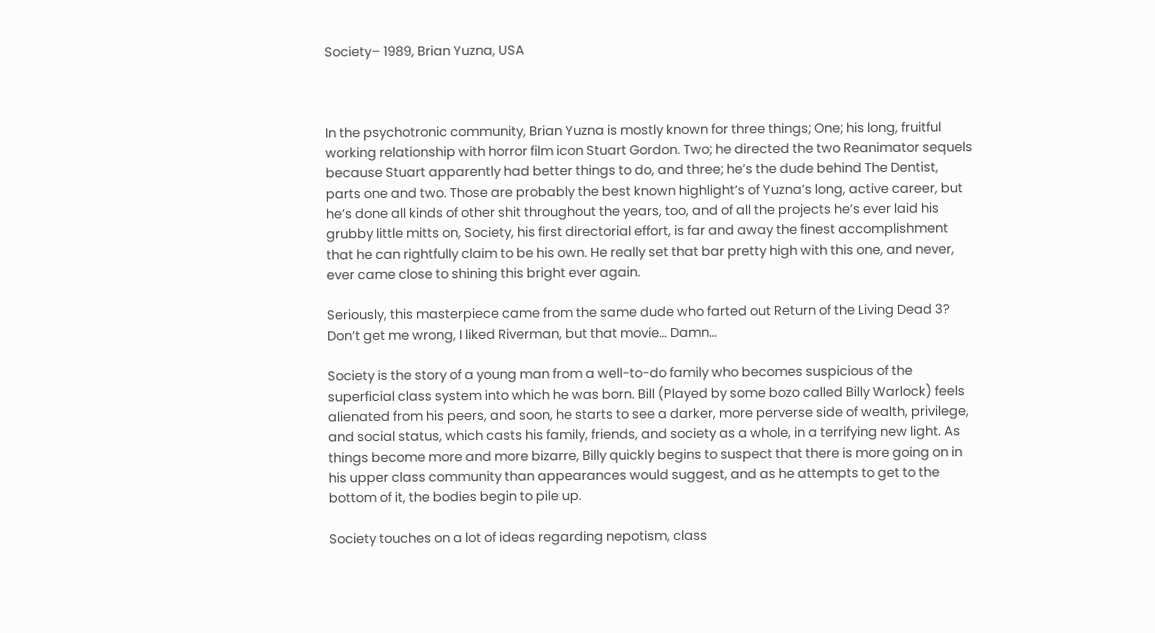Society– 1989, Brian Yuzna, USA



In the psychotronic community, Brian Yuzna is mostly known for three things; One; his long, fruitful working relationship with horror film icon Stuart Gordon. Two; he directed the two Reanimator sequels because Stuart apparently had better things to do, and three; he’s the dude behind The Dentist, parts one and two. Those are probably the best known highlight’s of Yuzna’s long, active career, but he’s done all kinds of other shit throughout the years, too, and of all the projects he’s ever laid his grubby little mitts on, Society, his first directorial effort, is far and away the finest accomplishment that he can rightfully claim to be his own. He really set that bar pretty high with this one, and never, ever came close to shining this bright ever again.

Seriously, this masterpiece came from the same dude who farted out Return of the Living Dead 3? Don’t get me wrong, I liked Riverman, but that movie… Damn…

Society is the story of a young man from a well-to-do family who becomes suspicious of the superficial class system into which he was born. Bill (Played by some bozo called Billy Warlock) feels alienated from his peers, and soon, he starts to see a darker, more perverse side of wealth, privilege, and social status, which casts his family, friends, and society as a whole, in a terrifying new light. As things become more and more bizarre, Billy quickly begins to suspect that there is more going on in his upper class community than appearances would suggest, and as he attempts to get to the bottom of it, the bodies begin to pile up.

Society touches on a lot of ideas regarding nepotism, class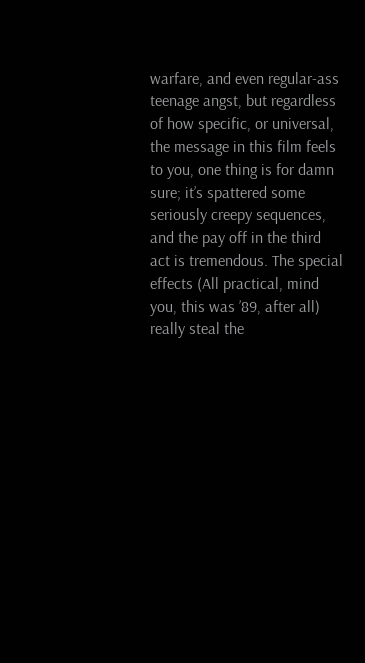warfare, and even regular-ass teenage angst, but regardless of how specific, or universal, the message in this film feels to you, one thing is for damn sure; it’s spattered some seriously creepy sequences, and the pay off in the third act is tremendous. The special effects (All practical, mind you, this was ’89, after all) really steal the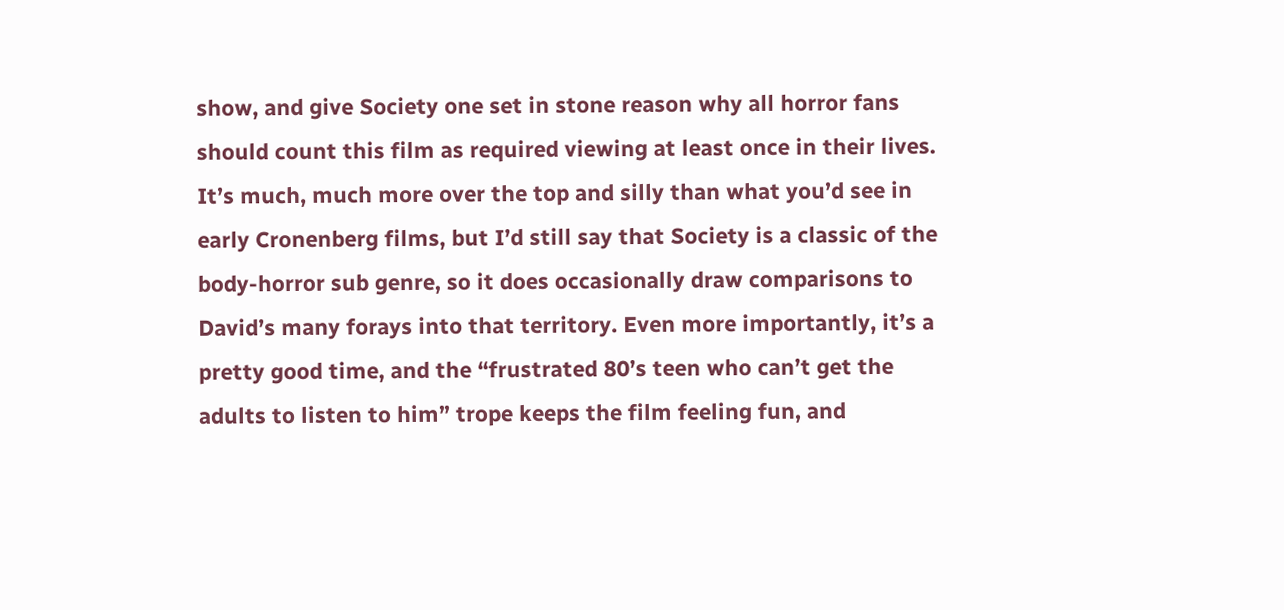show, and give Society one set in stone reason why all horror fans should count this film as required viewing at least once in their lives. It’s much, much more over the top and silly than what you’d see in early Cronenberg films, but I’d still say that Society is a classic of the body-horror sub genre, so it does occasionally draw comparisons to David’s many forays into that territory. Even more importantly, it’s a pretty good time, and the “frustrated 80’s teen who can’t get the adults to listen to him” trope keeps the film feeling fun, and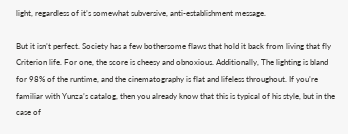light, regardless of it’s somewhat subversive, anti-establishment message.

But it isn’t perfect. Society has a few bothersome flaws that hold it back from living that fly Criterion life. For one, the score is cheesy and obnoxious. Additionally, The lighting is bland for 98% of the runtime, and the cinematography is flat and lifeless throughout. If you’re familiar with Yunza’s catalog, then you already know that this is typical of his style, but in the case of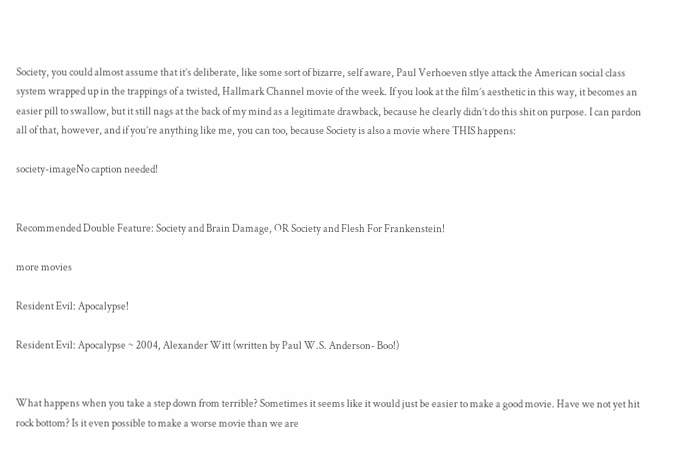Society, you could almost assume that it’s deliberate, like some sort of bizarre, self aware, Paul Verhoeven stlye attack the American social class system wrapped up in the trappings of a twisted, Hallmark Channel movie of the week. If you look at the film’s aesthetic in this way, it becomes an easier pill to swallow, but it still nags at the back of my mind as a legitimate drawback, because he clearly didn’t do this shit on purpose. I can pardon all of that, however, and if you’re anything like me, you can too, because Society is also a movie where THIS happens:

society-imageNo caption needed!


Recommended Double Feature: Society and Brain Damage, OR Society and Flesh For Frankenstein!

more movies

Resident Evil: Apocalypse!

Resident Evil: Apocalypse ~ 2004, Alexander Witt (written by Paul W.S. Anderson- Boo!)


What happens when you take a step down from terrible? Sometimes it seems like it would just be easier to make a good movie. Have we not yet hit rock bottom? Is it even possible to make a worse movie than we are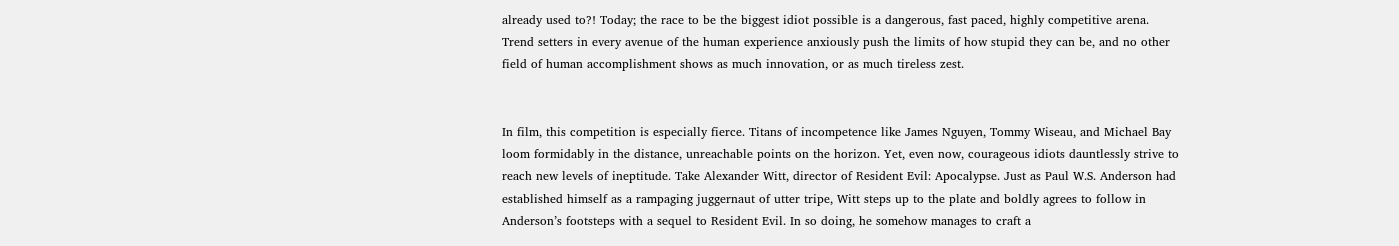already used to?! Today; the race to be the biggest idiot possible is a dangerous, fast paced, highly competitive arena. Trend setters in every avenue of the human experience anxiously push the limits of how stupid they can be, and no other field of human accomplishment shows as much innovation, or as much tireless zest.


In film, this competition is especially fierce. Titans of incompetence like James Nguyen, Tommy Wiseau, and Michael Bay loom formidably in the distance, unreachable points on the horizon. Yet, even now, courageous idiots dauntlessly strive to reach new levels of ineptitude. Take Alexander Witt, director of Resident Evil: Apocalypse. Just as Paul W.S. Anderson had established himself as a rampaging juggernaut of utter tripe, Witt steps up to the plate and boldly agrees to follow in Anderson’s footsteps with a sequel to Resident Evil. In so doing, he somehow manages to craft a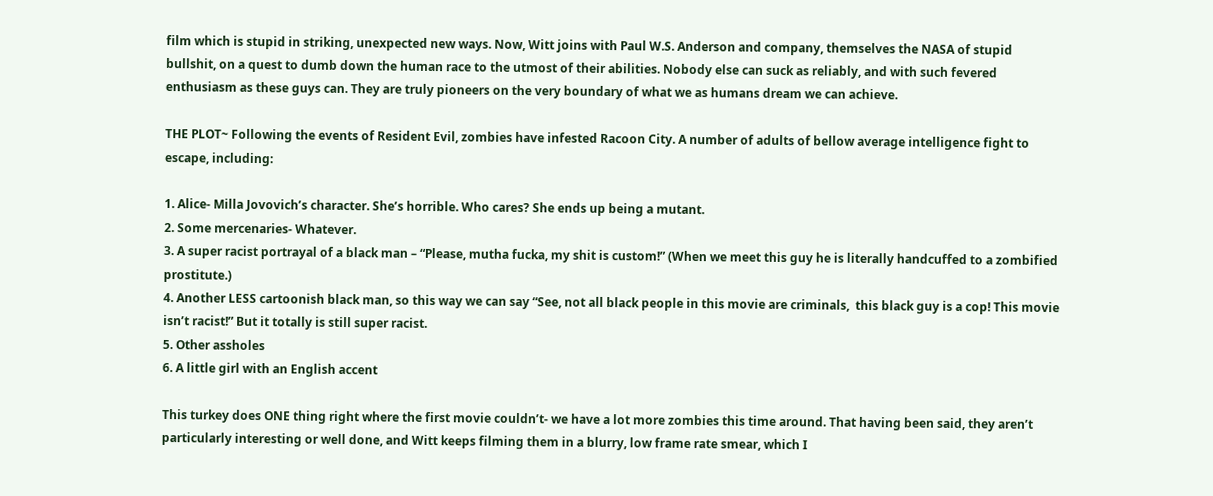film which is stupid in striking, unexpected new ways. Now, Witt joins with Paul W.S. Anderson and company, themselves the NASA of stupid bullshit, on a quest to dumb down the human race to the utmost of their abilities. Nobody else can suck as reliably, and with such fevered enthusiasm as these guys can. They are truly pioneers on the very boundary of what we as humans dream we can achieve.

THE PLOT~ Following the events of Resident Evil, zombies have infested Racoon City. A number of adults of bellow average intelligence fight to escape, including:

1. Alice- Milla Jovovich’s character. She’s horrible. Who cares? She ends up being a mutant.
2. Some mercenaries- Whatever.
3. A super racist portrayal of a black man – “Please, mutha fucka, my shit is custom!” (When we meet this guy he is literally handcuffed to a zombified prostitute.)
4. Another LESS cartoonish black man, so this way we can say “See, not all black people in this movie are criminals,  this black guy is a cop! This movie isn’t racist!” But it totally is still super racist.
5. Other assholes
6. A little girl with an English accent

This turkey does ONE thing right where the first movie couldn’t- we have a lot more zombies this time around. That having been said, they aren’t particularly interesting or well done, and Witt keeps filming them in a blurry, low frame rate smear, which I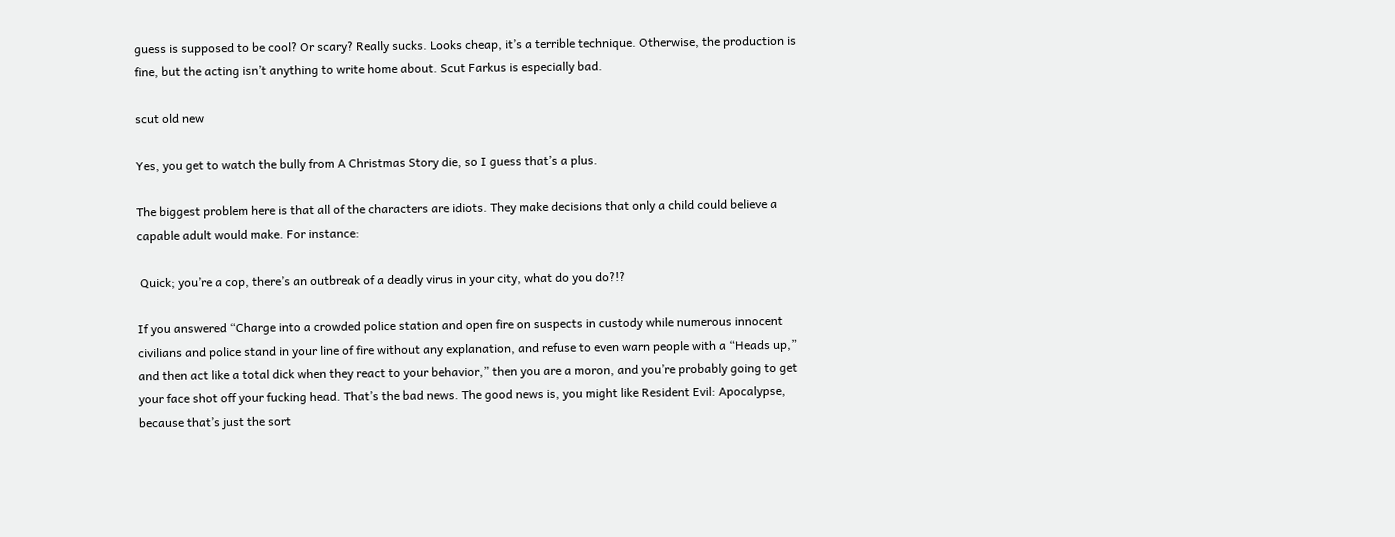guess is supposed to be cool? Or scary? Really sucks. Looks cheap, it’s a terrible technique. Otherwise, the production is fine, but the acting isn’t anything to write home about. Scut Farkus is especially bad.

scut old new

Yes, you get to watch the bully from A Christmas Story die, so I guess that’s a plus.

The biggest problem here is that all of the characters are idiots. They make decisions that only a child could believe a capable adult would make. For instance:

 Quick; you’re a cop, there’s an outbreak of a deadly virus in your city, what do you do?!?

If you answered “Charge into a crowded police station and open fire on suspects in custody while numerous innocent civilians and police stand in your line of fire without any explanation, and refuse to even warn people with a “Heads up,” and then act like a total dick when they react to your behavior,” then you are a moron, and you’re probably going to get your face shot off your fucking head. That’s the bad news. The good news is, you might like Resident Evil: Apocalypse, because that’s just the sort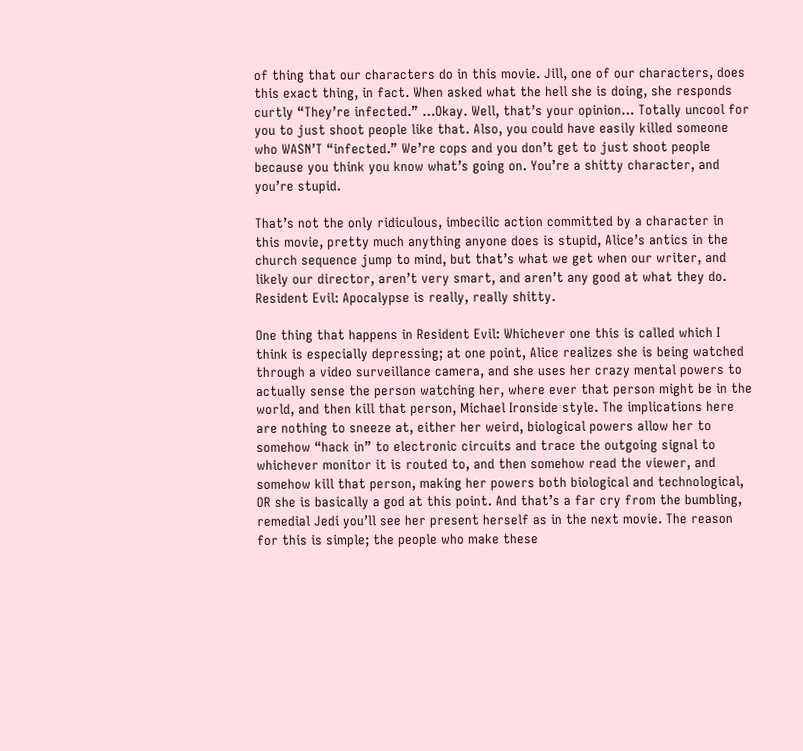of thing that our characters do in this movie. Jill, one of our characters, does this exact thing, in fact. When asked what the hell she is doing, she responds curtly “They’re infected.” …Okay. Well, that’s your opinion… Totally uncool for you to just shoot people like that. Also, you could have easily killed someone who WASN’T “infected.” We’re cops and you don’t get to just shoot people because you think you know what’s going on. You’re a shitty character, and you’re stupid.

That’s not the only ridiculous, imbecilic action committed by a character in this movie, pretty much anything anyone does is stupid, Alice’s antics in the church sequence jump to mind, but that’s what we get when our writer, and likely our director, aren’t very smart, and aren’t any good at what they do. Resident Evil: Apocalypse is really, really shitty.

One thing that happens in Resident Evil: Whichever one this is called which I think is especially depressing; at one point, Alice realizes she is being watched through a video surveillance camera, and she uses her crazy mental powers to actually sense the person watching her, where ever that person might be in the world, and then kill that person, Michael Ironside style. The implications here are nothing to sneeze at, either her weird, biological powers allow her to somehow “hack in” to electronic circuits and trace the outgoing signal to whichever monitor it is routed to, and then somehow read the viewer, and somehow kill that person, making her powers both biological and technological, OR she is basically a god at this point. And that’s a far cry from the bumbling, remedial Jedi you’ll see her present herself as in the next movie. The reason for this is simple; the people who make these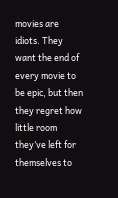movies are idiots. They want the end of every movie to be epic, but then they regret how little room they’ve left for themselves to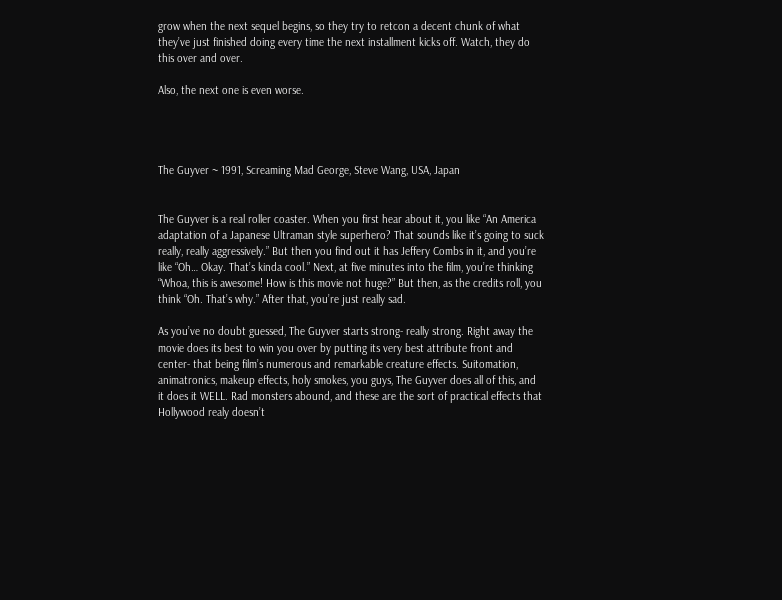grow when the next sequel begins, so they try to retcon a decent chunk of what they’ve just finished doing every time the next installment kicks off. Watch, they do this over and over.

Also, the next one is even worse.




The Guyver ~ 1991, Screaming Mad George, Steve Wang, USA, Japan


The Guyver is a real roller coaster. When you first hear about it, you like “An America adaptation of a Japanese Ultraman style superhero? That sounds like it’s going to suck really, really aggressively.” But then you find out it has Jeffery Combs in it, and you’re like “Oh… Okay. That’s kinda cool.” Next, at five minutes into the film, you’re thinking “Whoa, this is awesome! How is this movie not huge?” But then, as the credits roll, you think “Oh. That’s why.” After that, you’re just really sad.

As you’ve no doubt guessed, The Guyver starts strong- really strong. Right away the movie does its best to win you over by putting its very best attribute front and center- that being film’s numerous and remarkable creature effects. Suitomation, animatronics, makeup effects, holy smokes, you guys, The Guyver does all of this, and it does it WELL. Rad monsters abound, and these are the sort of practical effects that Hollywood realy doesn’t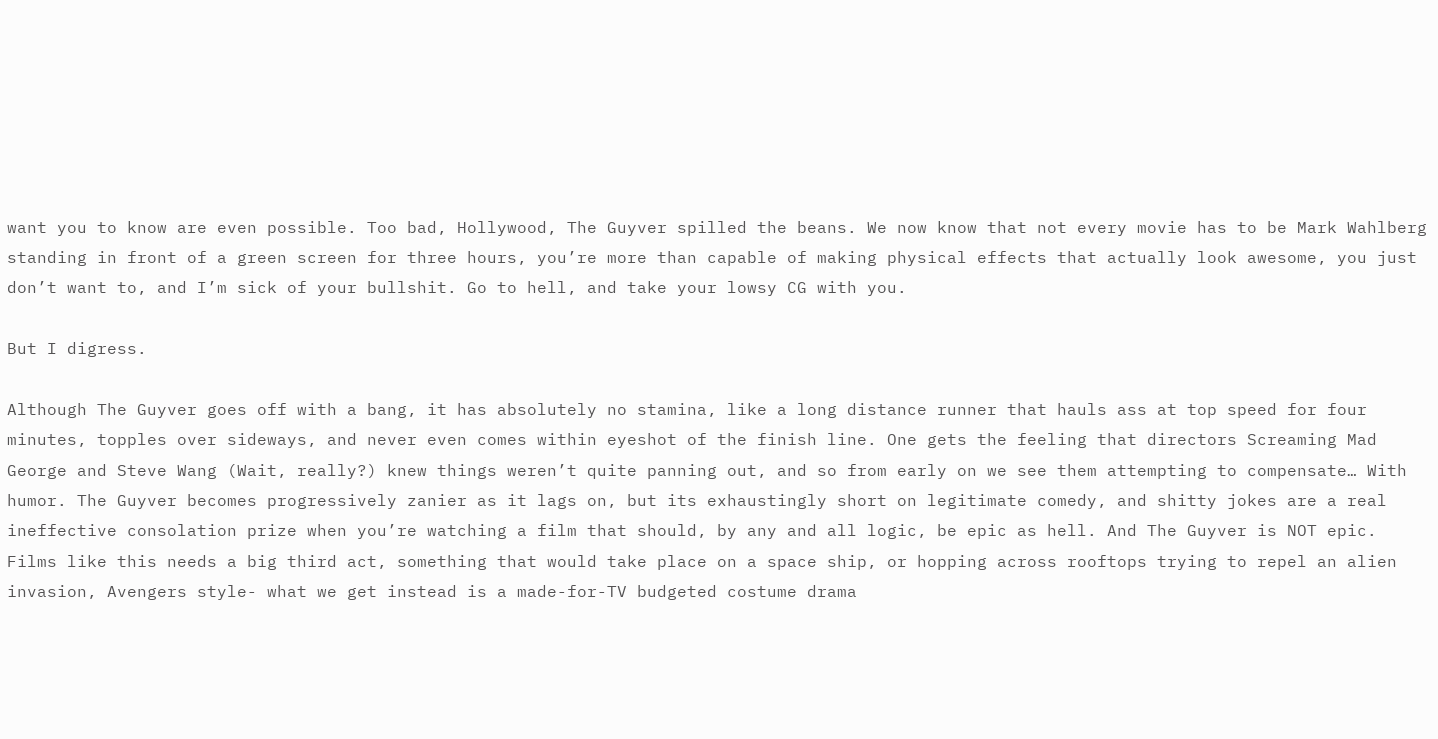want you to know are even possible. Too bad, Hollywood, The Guyver spilled the beans. We now know that not every movie has to be Mark Wahlberg standing in front of a green screen for three hours, you’re more than capable of making physical effects that actually look awesome, you just don’t want to, and I’m sick of your bullshit. Go to hell, and take your lowsy CG with you.

But I digress.

Although The Guyver goes off with a bang, it has absolutely no stamina, like a long distance runner that hauls ass at top speed for four minutes, topples over sideways, and never even comes within eyeshot of the finish line. One gets the feeling that directors Screaming Mad George and Steve Wang (Wait, really?) knew things weren’t quite panning out, and so from early on we see them attempting to compensate… With humor. The Guyver becomes progressively zanier as it lags on, but its exhaustingly short on legitimate comedy, and shitty jokes are a real ineffective consolation prize when you’re watching a film that should, by any and all logic, be epic as hell. And The Guyver is NOT epic. Films like this needs a big third act, something that would take place on a space ship, or hopping across rooftops trying to repel an alien invasion, Avengers style- what we get instead is a made-for-TV budgeted costume drama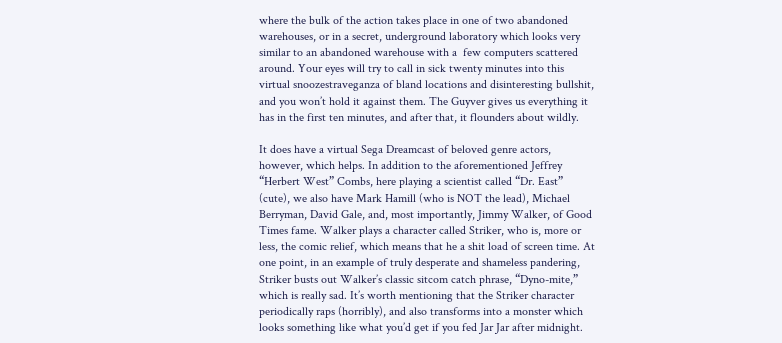where the bulk of the action takes place in one of two abandoned warehouses, or in a secret, underground laboratory which looks very similar to an abandoned warehouse with a  few computers scattered around. Your eyes will try to call in sick twenty minutes into this virtual snoozestraveganza of bland locations and disinteresting bullshit, and you won’t hold it against them. The Guyver gives us everything it has in the first ten minutes, and after that, it flounders about wildly.

It does have a virtual Sega Dreamcast of beloved genre actors, however, which helps. In addition to the aforementioned Jeffrey “Herbert West” Combs, here playing a scientist called “Dr. East” (cute), we also have Mark Hamill (who is NOT the lead), Michael Berryman, David Gale, and, most importantly, Jimmy Walker, of Good Times fame. Walker plays a character called Striker, who is, more or less, the comic relief, which means that he a shit load of screen time. At one point, in an example of truly desperate and shameless pandering, Striker busts out Walker’s classic sitcom catch phrase, “Dyno-mite,” which is really sad. It’s worth mentioning that the Striker character periodically raps (horribly), and also transforms into a monster which looks something like what you’d get if you fed Jar Jar after midnight.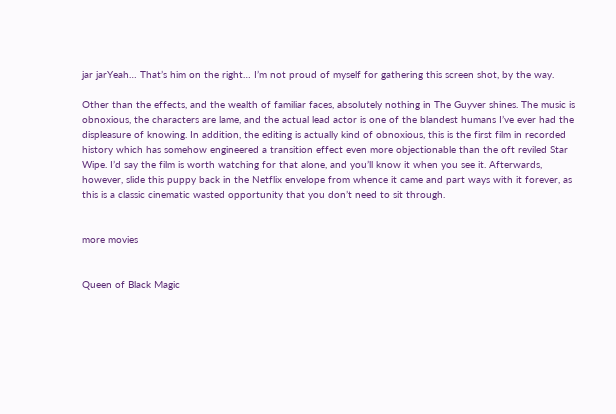jar jarYeah… That’s him on the right… I’m not proud of myself for gathering this screen shot, by the way.

Other than the effects, and the wealth of familiar faces, absolutely nothing in The Guyver shines. The music is obnoxious, the characters are lame, and the actual lead actor is one of the blandest humans I’ve ever had the displeasure of knowing. In addition, the editing is actually kind of obnoxious, this is the first film in recorded history which has somehow engineered a transition effect even more objectionable than the oft reviled Star Wipe. I’d say the film is worth watching for that alone, and you’ll know it when you see it. Afterwards, however, slide this puppy back in the Netflix envelope from whence it came and part ways with it forever, as this is a classic cinematic wasted opportunity that you don’t need to sit through.


more movies


Queen of Black Magic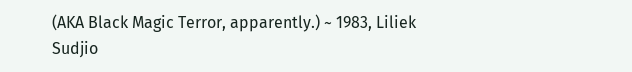(AKA Black Magic Terror, apparently.) ~ 1983, Liliek Sudjio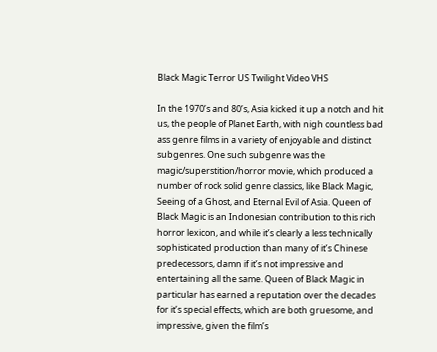Black Magic Terror US Twilight Video VHS

In the 1970’s and 80’s, Asia kicked it up a notch and hit us, the people of Planet Earth, with nigh countless bad ass genre films in a variety of enjoyable and distinct subgenres. One such subgenre was the magic/superstition/horror movie, which produced a number of rock solid genre classics, like Black Magic, Seeing of a Ghost, and Eternal Evil of Asia. Queen of Black Magic is an Indonesian contribution to this rich horror lexicon, and while it’s clearly a less technically sophisticated production than many of it’s Chinese predecessors, damn if it’s not impressive and entertaining all the same. Queen of Black Magic in particular has earned a reputation over the decades for it’s special effects, which are both gruesome, and impressive, given the film’s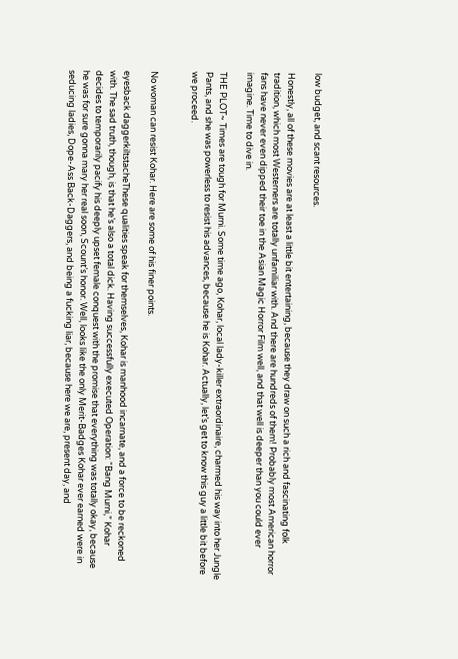low budget, and scant resources.

Honestly, all of these movies are at least a little bit entertaining, because they draw on such a rich and fascinating folk tradition, which most Westerners are totally unfamiliar with. And there are hundreds of them! Probably most American horror fans have never even dipped their toe in the Asian Magic Horror Film well, and that well is deeper than you could ever imagine. Time to dive in.

THE PLOT~ Times are tough for Murni. Some time ago, Kohar, local lady-killer extraordinaire, charmed his way into her Jungle Pants, and she was powerless to resist his advances, because he is Kohar. Actually, let’s get to know this guy a little bit before we proceed.


No woman can resist Kohar. Here are some of his finer points.

eyesback daggerkiltstacheThese qualities speak for themselves, Kohar is manhood incarnate, and a force to be reckoned with. The sad truth, though, is that he’s also a total dick. Having successfully executed Operation: “Bang Murni,” Kohar decides to temporarily pacify his deeply upset female conquest with the promise that everything was totally okay, because he was for sure gonna mary her real soon, Scount’s honor. Well, looks like the only Merit-Badges Kohar ever earned were in seducing ladies, Dope-Ass Back-Daggers, and being a fucking liar, because here we are, present day, and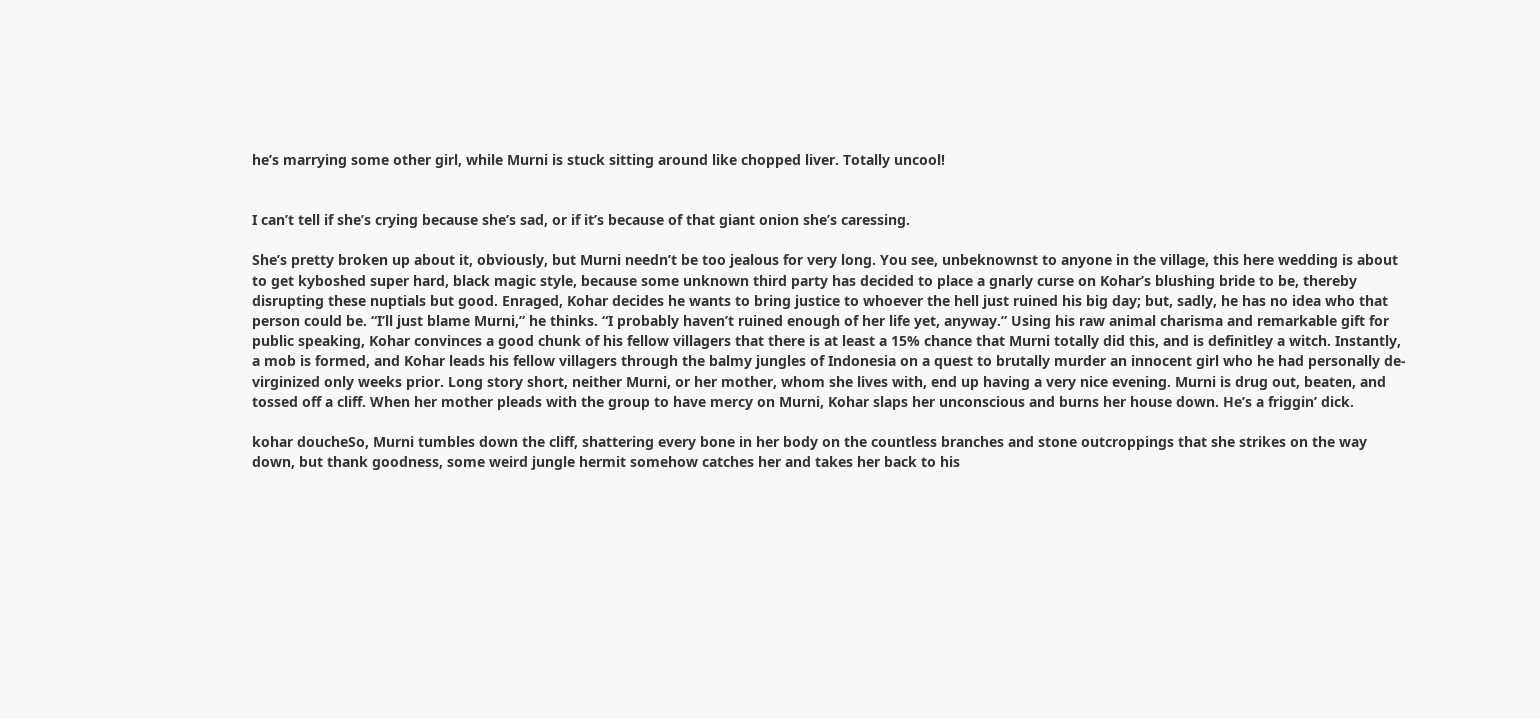he’s marrying some other girl, while Murni is stuck sitting around like chopped liver. Totally uncool!


I can’t tell if she’s crying because she’s sad, or if it’s because of that giant onion she’s caressing.

She’s pretty broken up about it, obviously, but Murni needn’t be too jealous for very long. You see, unbeknownst to anyone in the village, this here wedding is about to get kyboshed super hard, black magic style, because some unknown third party has decided to place a gnarly curse on Kohar’s blushing bride to be, thereby disrupting these nuptials but good. Enraged, Kohar decides he wants to bring justice to whoever the hell just ruined his big day; but, sadly, he has no idea who that person could be. “I’ll just blame Murni,” he thinks. “I probably haven’t ruined enough of her life yet, anyway.” Using his raw animal charisma and remarkable gift for public speaking, Kohar convinces a good chunk of his fellow villagers that there is at least a 15% chance that Murni totally did this, and is definitley a witch. Instantly, a mob is formed, and Kohar leads his fellow villagers through the balmy jungles of Indonesia on a quest to brutally murder an innocent girl who he had personally de-virginized only weeks prior. Long story short, neither Murni, or her mother, whom she lives with, end up having a very nice evening. Murni is drug out, beaten, and tossed off a cliff. When her mother pleads with the group to have mercy on Murni, Kohar slaps her unconscious and burns her house down. He’s a friggin’ dick.

kohar doucheSo, Murni tumbles down the cliff, shattering every bone in her body on the countless branches and stone outcroppings that she strikes on the way down, but thank goodness, some weird jungle hermit somehow catches her and takes her back to his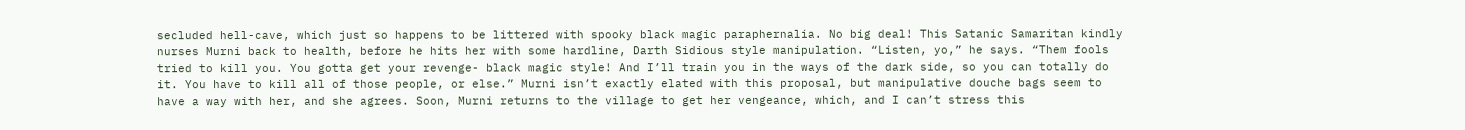secluded hell-cave, which just so happens to be littered with spooky black magic paraphernalia. No big deal! This Satanic Samaritan kindly nurses Murni back to health, before he hits her with some hardline, Darth Sidious style manipulation. “Listen, yo,” he says. “Them fools tried to kill you. You gotta get your revenge- black magic style! And I’ll train you in the ways of the dark side, so you can totally do it. You have to kill all of those people, or else.” Murni isn’t exactly elated with this proposal, but manipulative douche bags seem to have a way with her, and she agrees. Soon, Murni returns to the village to get her vengeance, which, and I can’t stress this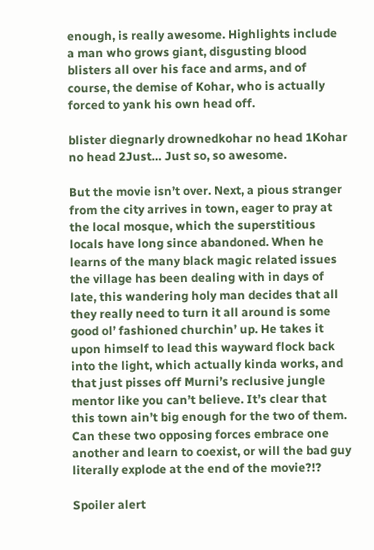enough, is really awesome. Highlights include a man who grows giant, disgusting blood blisters all over his face and arms, and of course, the demise of Kohar, who is actually forced to yank his own head off.

blister diegnarly drownedkohar no head 1Kohar no head 2Just… Just so, so awesome.

But the movie isn’t over. Next, a pious stranger from the city arrives in town, eager to pray at the local mosque, which the superstitious locals have long since abandoned. When he learns of the many black magic related issues the village has been dealing with in days of late, this wandering holy man decides that all they really need to turn it all around is some good ol’ fashioned churchin’ up. He takes it upon himself to lead this wayward flock back into the light, which actually kinda works, and that just pisses off Murni’s reclusive jungle mentor like you can’t believe. It’s clear that this town ain’t big enough for the two of them. Can these two opposing forces embrace one another and learn to coexist, or will the bad guy literally explode at the end of the movie?!?

Spoiler alert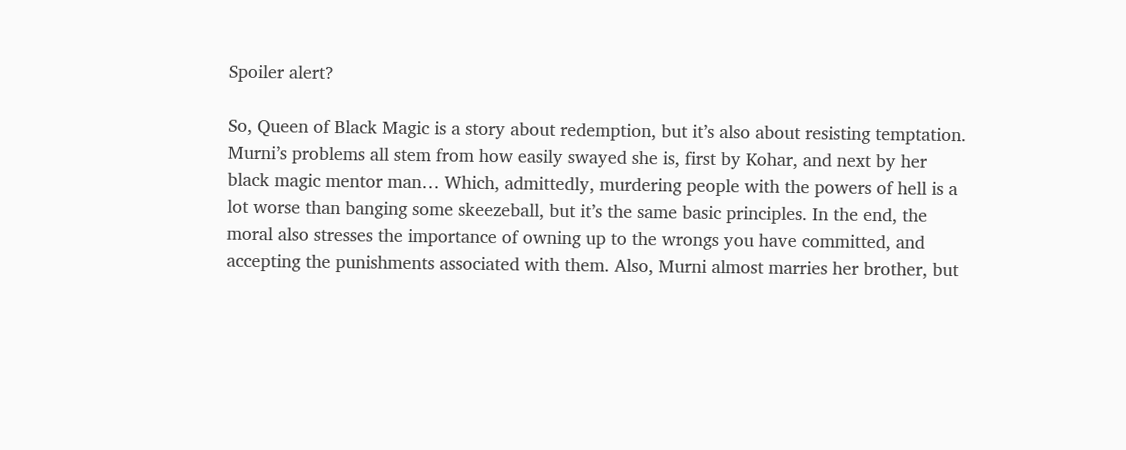Spoiler alert?

So, Queen of Black Magic is a story about redemption, but it’s also about resisting temptation. Murni’s problems all stem from how easily swayed she is, first by Kohar, and next by her black magic mentor man… Which, admittedly, murdering people with the powers of hell is a lot worse than banging some skeezeball, but it’s the same basic principles. In the end, the moral also stresses the importance of owning up to the wrongs you have committed, and accepting the punishments associated with them. Also, Murni almost marries her brother, but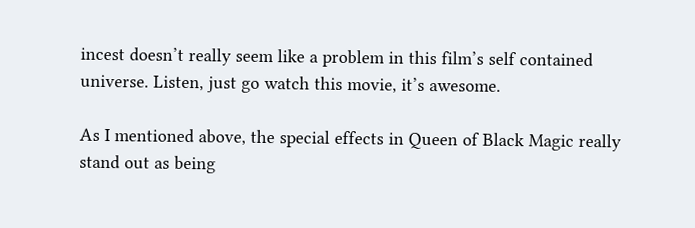incest doesn’t really seem like a problem in this film’s self contained universe. Listen, just go watch this movie, it’s awesome.

As I mentioned above, the special effects in Queen of Black Magic really stand out as being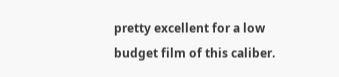pretty excellent for a low budget film of this caliber.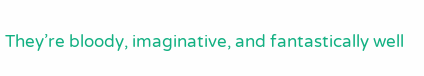They’re bloody, imaginative, and fantastically well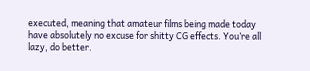executed, meaning that amateur films being made today have absolutely no excuse for shitty CG effects. You’re all lazy, do better.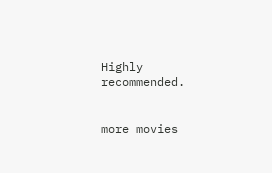Highly recommended.


more movies